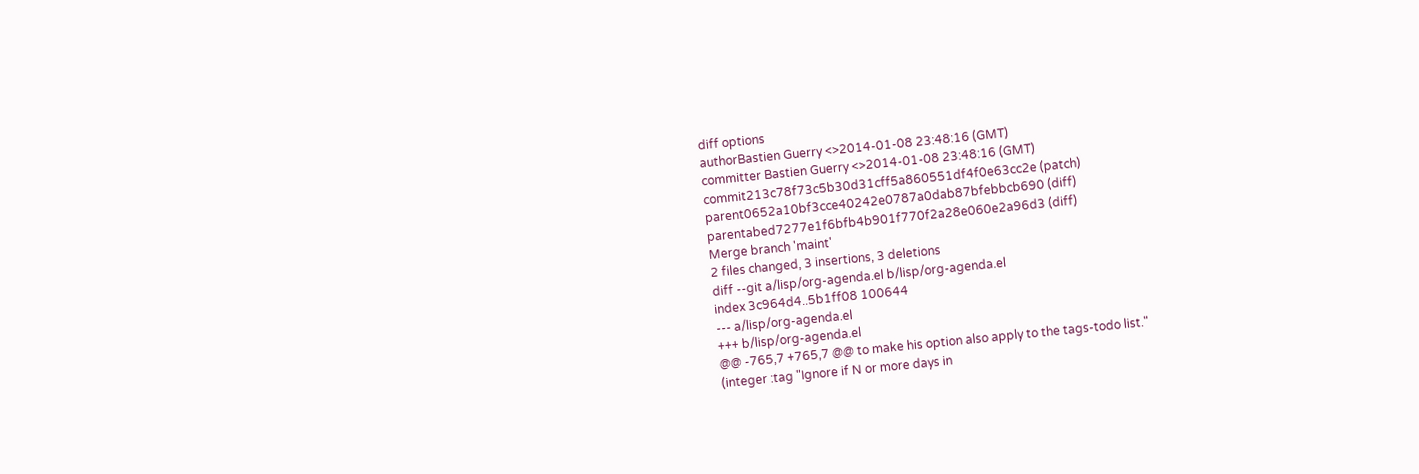diff options
authorBastien Guerry <>2014-01-08 23:48:16 (GMT)
committer Bastien Guerry <>2014-01-08 23:48:16 (GMT)
commit213c78f73c5b30d31cff5a860551df4f0e63cc2e (patch)
parent0652a10bf3cce40242e0787a0dab87bfebbcb690 (diff)
parentabed7277e1f6bfb4b901f770f2a28e060e2a96d3 (diff)
Merge branch 'maint'
2 files changed, 3 insertions, 3 deletions
diff --git a/lisp/org-agenda.el b/lisp/org-agenda.el
index 3c964d4..5b1ff08 100644
--- a/lisp/org-agenda.el
+++ b/lisp/org-agenda.el
@@ -765,7 +765,7 @@ to make his option also apply to the tags-todo list."
(integer :tag "Ignore if N or more days in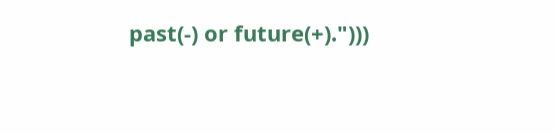past(-) or future(+).")))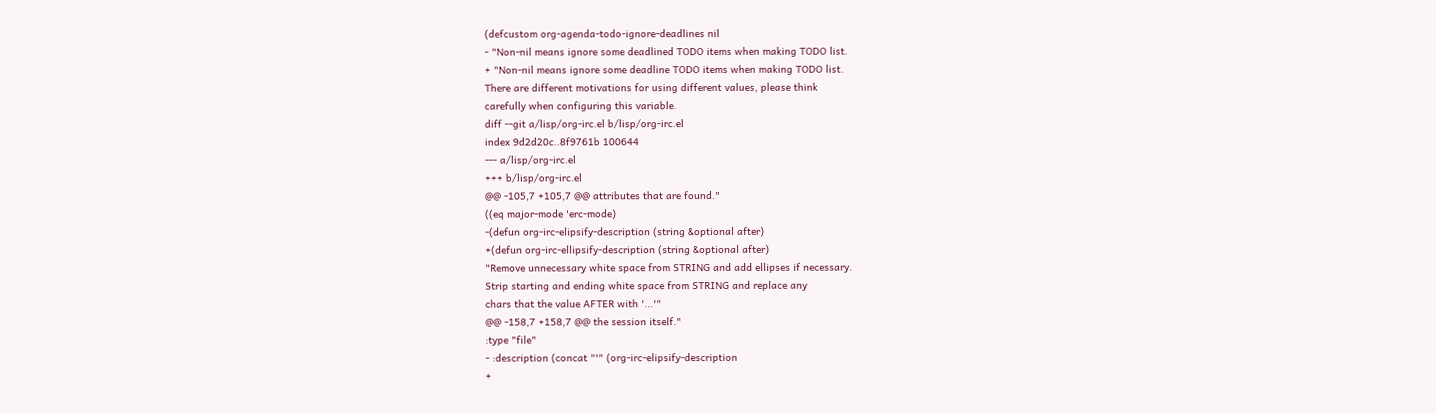(defcustom org-agenda-todo-ignore-deadlines nil
- "Non-nil means ignore some deadlined TODO items when making TODO list.
+ "Non-nil means ignore some deadline TODO items when making TODO list.
There are different motivations for using different values, please think
carefully when configuring this variable.
diff --git a/lisp/org-irc.el b/lisp/org-irc.el
index 9d2d20c..8f9761b 100644
--- a/lisp/org-irc.el
+++ b/lisp/org-irc.el
@@ -105,7 +105,7 @@ attributes that are found."
((eq major-mode 'erc-mode)
-(defun org-irc-elipsify-description (string &optional after)
+(defun org-irc-ellipsify-description (string &optional after)
"Remove unnecessary white space from STRING and add ellipses if necessary.
Strip starting and ending white space from STRING and replace any
chars that the value AFTER with '...'"
@@ -158,7 +158,7 @@ the session itself."
:type "file"
- :description (concat "'" (org-irc-elipsify-description
+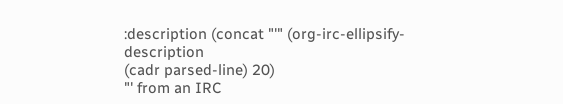:description (concat "'" (org-irc-ellipsify-description
(cadr parsed-line) 20)
"' from an IRC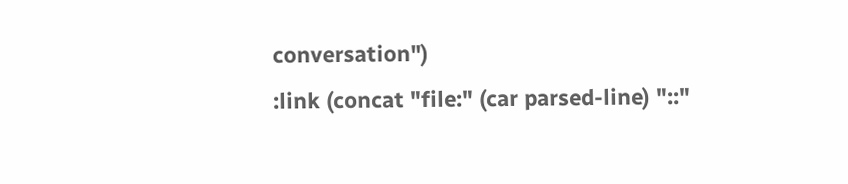conversation")
:link (concat "file:" (car parsed-line) "::"